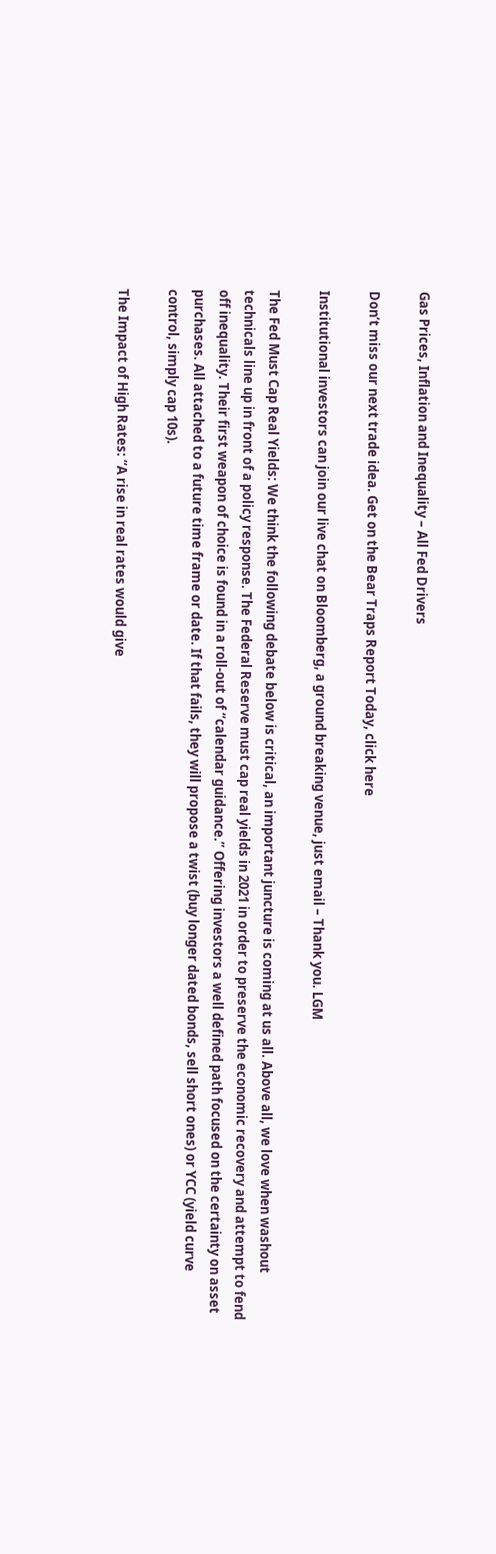Gas Prices, Inflation and Inequality – All Fed Drivers

Don’t miss our next trade idea. Get on the Bear Traps Report Today, click here

Institutional investors can join our live chat on Bloomberg, a ground breaking venue, just email – Thank you. LGM

The Fed Must Cap Real Yields: We think the following debate below is critical, an important juncture is coming at us all. Above all, we love when washout technicals line up in front of a policy response. The Federal Reserve must cap real yields in 2021 in order to preserve the economic recovery and attempt to fend off inequality. Their first weapon of choice is found in a roll-out of “calendar guidance.” Offering investors a well defined path focused on the certainty on asset purchases. All attached to a future time frame or date. If that fails, they will propose a twist (buy longer dated bonds, sell short ones) or YCC (yield curve control, simply cap 10s).

The Impact of High Rates: “A rise in real rates would give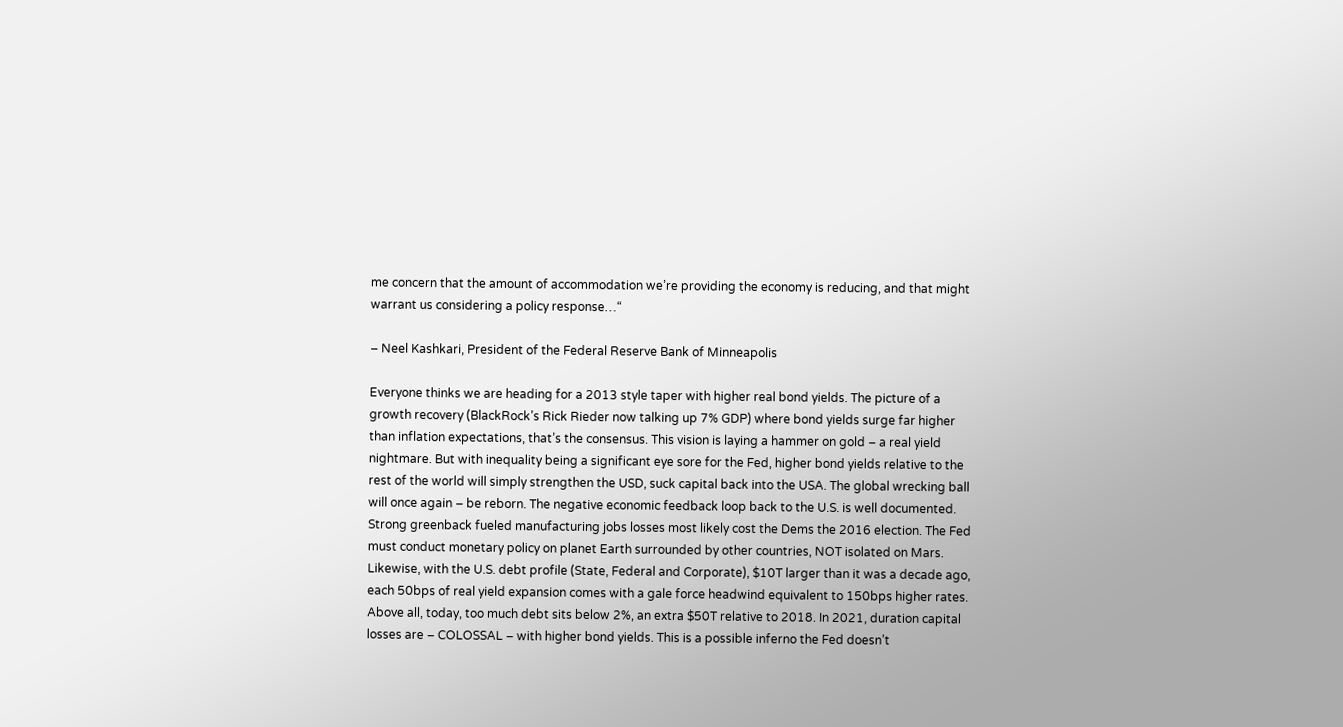me concern that the amount of accommodation we’re providing the economy is reducing, and that might warrant us considering a policy response…“

– Neel Kashkari, President of the Federal Reserve Bank of Minneapolis

Everyone thinks we are heading for a 2013 style taper with higher real bond yields. The picture of a growth recovery (BlackRock’s Rick Rieder now talking up 7% GDP) where bond yields surge far higher than inflation expectations, that’s the consensus. This vision is laying a hammer on gold – a real yield nightmare. But with inequality being a significant eye sore for the Fed, higher bond yields relative to the rest of the world will simply strengthen the USD, suck capital back into the USA. The global wrecking ball will once again – be reborn. The negative economic feedback loop back to the U.S. is well documented. Strong greenback fueled manufacturing jobs losses most likely cost the Dems the 2016 election. The Fed must conduct monetary policy on planet Earth surrounded by other countries, NOT isolated on Mars. Likewise, with the U.S. debt profile (State, Federal and Corporate), $10T larger than it was a decade ago, each 50bps of real yield expansion comes with a gale force headwind equivalent to 150bps higher rates. Above all, today, too much debt sits below 2%, an extra $50T relative to 2018. In 2021, duration capital losses are – COLOSSAL – with higher bond yields. This is a possible inferno the Fed doesn’t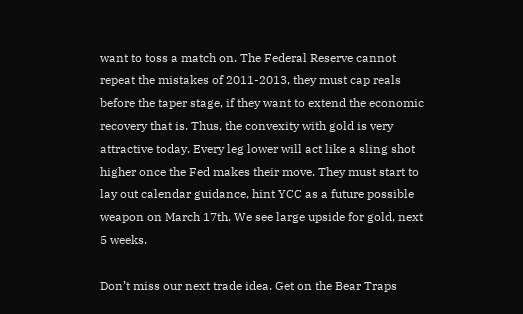want to toss a match on. The Federal Reserve cannot repeat the mistakes of 2011-2013, they must cap reals before the taper stage, if they want to extend the economic recovery that is. Thus, the convexity with gold is very attractive today. Every leg lower will act like a sling shot higher once the Fed makes their move. They must start to lay out calendar guidance, hint YCC as a future possible weapon on March 17th. We see large upside for gold, next 5 weeks.

Don’t miss our next trade idea. Get on the Bear Traps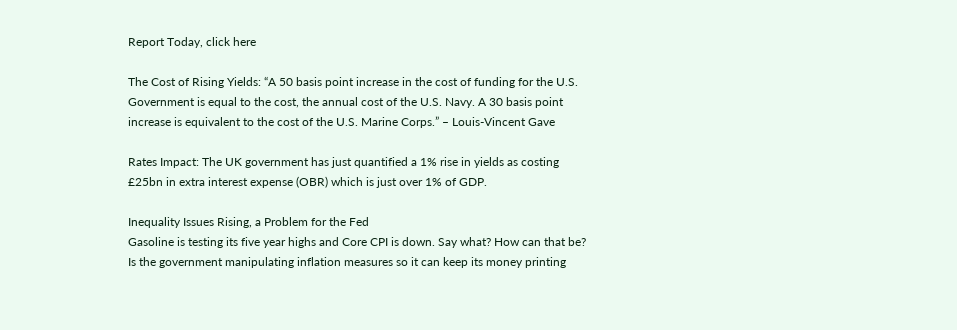Report Today, click here

The Cost of Rising Yields: “A 50 basis point increase in the cost of funding for the U.S. Government is equal to the cost, the annual cost of the U.S. Navy. A 30 basis point increase is equivalent to the cost of the U.S. Marine Corps.” – Louis-Vincent Gave

Rates Impact: The UK government has just quantified a 1% rise in yields as costing £25bn in extra interest expense (OBR) which is just over 1% of GDP.

Inequality Issues Rising, a Problem for the Fed
Gasoline is testing its five year highs and Core CPI is down. Say what? How can that be? Is the government manipulating inflation measures so it can keep its money printing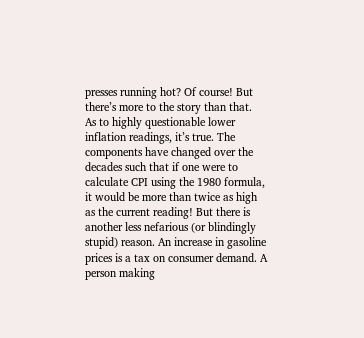presses running hot? Of course! But there’s more to the story than that.  As to highly questionable lower inflation readings, it’s true. The components have changed over the decades such that if one were to calculate CPI using the 1980 formula, it would be more than twice as high as the current reading! But there is another less nefarious (or blindingly stupid) reason. An increase in gasoline prices is a tax on consumer demand. A person making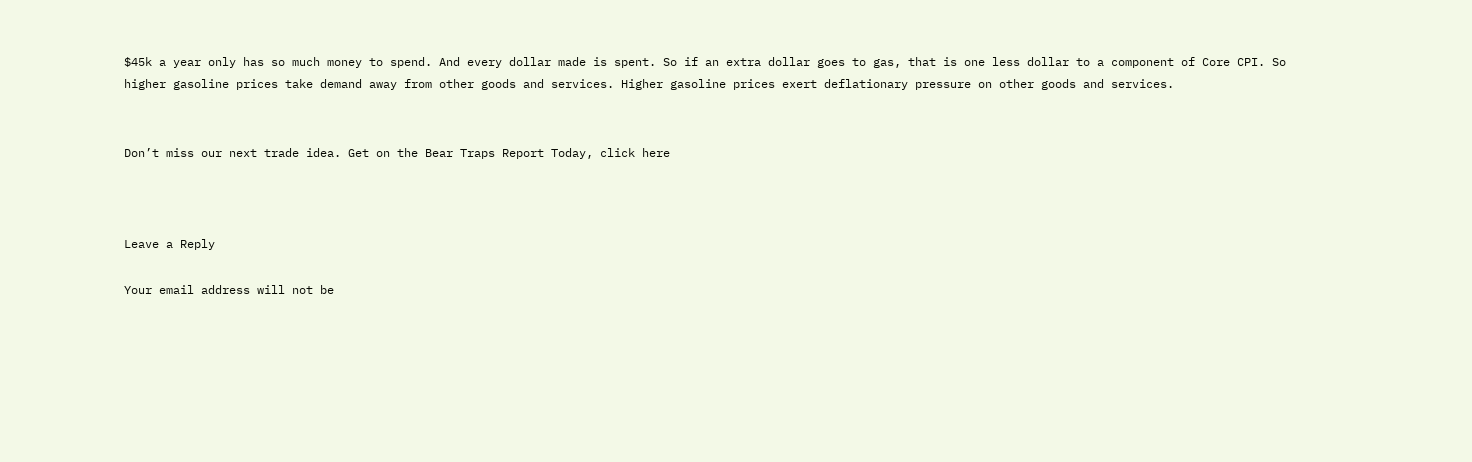$45k a year only has so much money to spend. And every dollar made is spent. So if an extra dollar goes to gas, that is one less dollar to a component of Core CPI. So higher gasoline prices take demand away from other goods and services. Higher gasoline prices exert deflationary pressure on other goods and services.


Don’t miss our next trade idea. Get on the Bear Traps Report Today, click here



Leave a Reply

Your email address will not be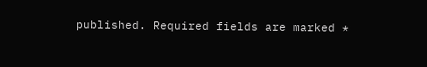published. Required fields are marked *